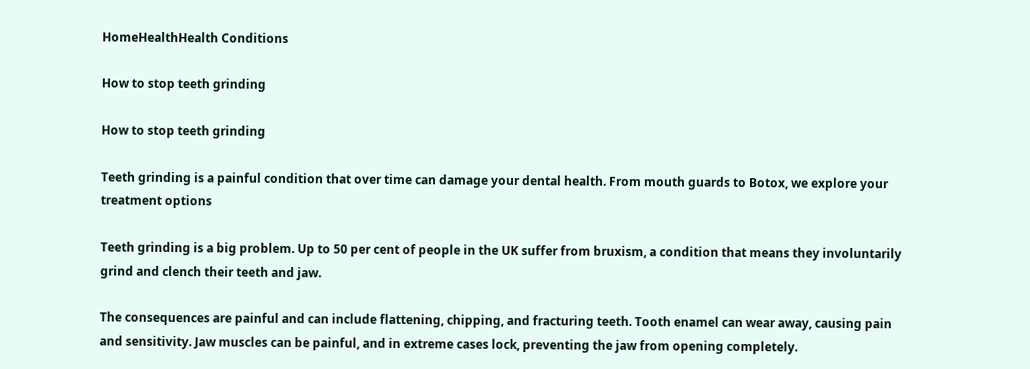HomeHealthHealth Conditions

How to stop teeth grinding

How to stop teeth grinding

Teeth grinding is a painful condition that over time can damage your dental health. From mouth guards to Botox, we explore your treatment options

Teeth grinding is a big problem. Up to 50 per cent of people in the UK suffer from bruxism, a condition that means they involuntarily grind and clench their teeth and jaw.

The consequences are painful and can include flattening, chipping, and fracturing teeth. Tooth enamel can wear away, causing pain and sensitivity. Jaw muscles can be painful, and in extreme cases lock, preventing the jaw from opening completely.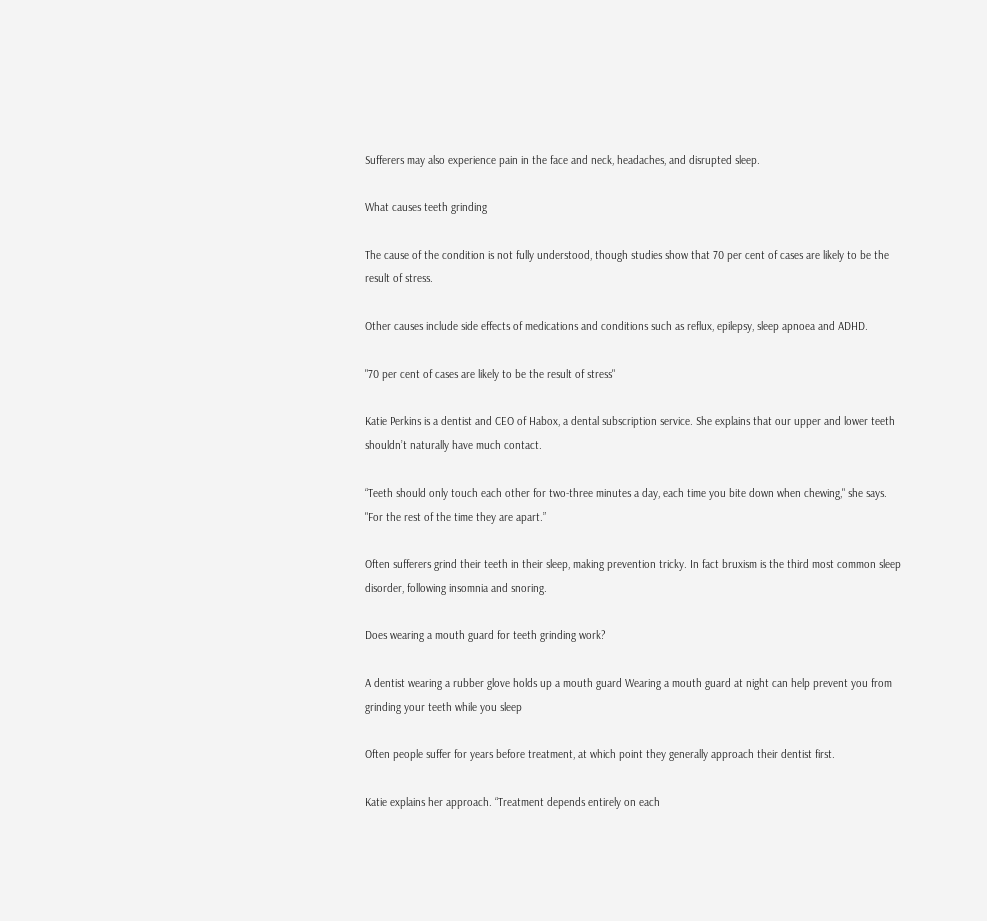Sufferers may also experience pain in the face and neck, headaches, and disrupted sleep.

What causes teeth grinding

The cause of the condition is not fully understood, though studies show that 70 per cent of cases are likely to be the result of stress.

Other causes include side effects of medications and conditions such as reflux, epilepsy, sleep apnoea and ADHD.

"70 per cent of cases are likely to be the result of stress"

Katie Perkins is a dentist and CEO of Habox, a dental subscription service. She explains that our upper and lower teeth shouldn’t naturally have much contact.

“Teeth should only touch each other for two-three minutes a day, each time you bite down when chewing," she says. "For the rest of the time they are apart.”

Often sufferers grind their teeth in their sleep, making prevention tricky. In fact bruxism is the third most common sleep disorder, following insomnia and snoring.

Does wearing a mouth guard for teeth grinding work?

A dentist wearing a rubber glove holds up a mouth guard Wearing a mouth guard at night can help prevent you from grinding your teeth while you sleep

Often people suffer for years before treatment, at which point they generally approach their dentist first.

Katie explains her approach. “Treatment depends entirely on each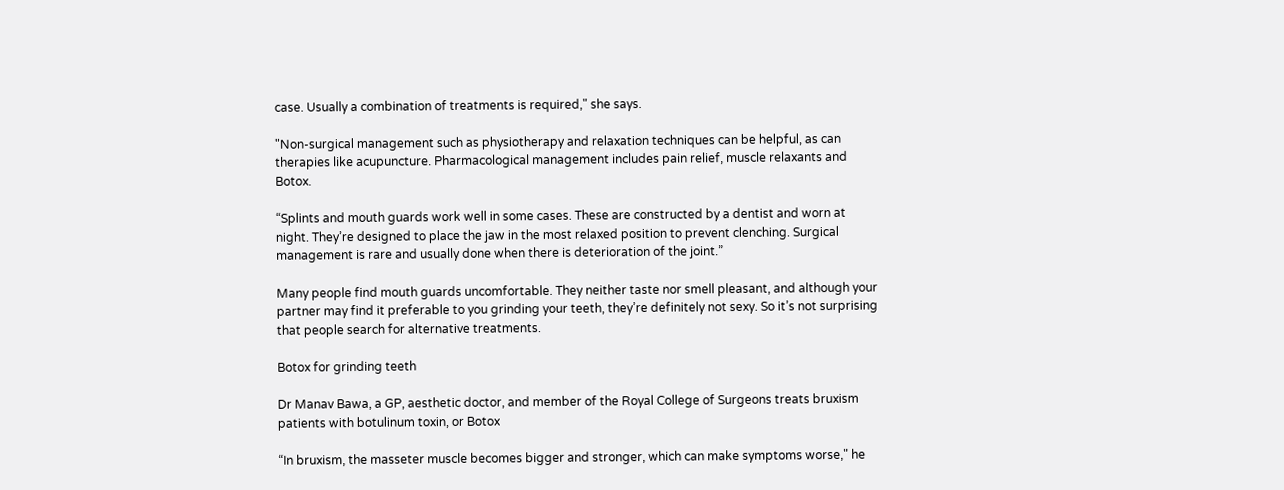case. Usually a combination of treatments is required," she says.

"Non-surgical management such as physiotherapy and relaxation techniques can be helpful, as can therapies like acupuncture. Pharmacological management includes pain relief, muscle relaxants and Botox.

“Splints and mouth guards work well in some cases. These are constructed by a dentist and worn at night. They’re designed to place the jaw in the most relaxed position to prevent clenching. Surgical management is rare and usually done when there is deterioration of the joint.”

Many people find mouth guards uncomfortable. They neither taste nor smell pleasant, and although your partner may find it preferable to you grinding your teeth, they’re definitely not sexy. So it’s not surprising that people search for alternative treatments.

Botox for grinding teeth

Dr Manav Bawa, a GP, aesthetic doctor, and member of the Royal College of Surgeons treats bruxism patients with botulinum toxin, or Botox

“In bruxism, the masseter muscle becomes bigger and stronger, which can make symptoms worse," he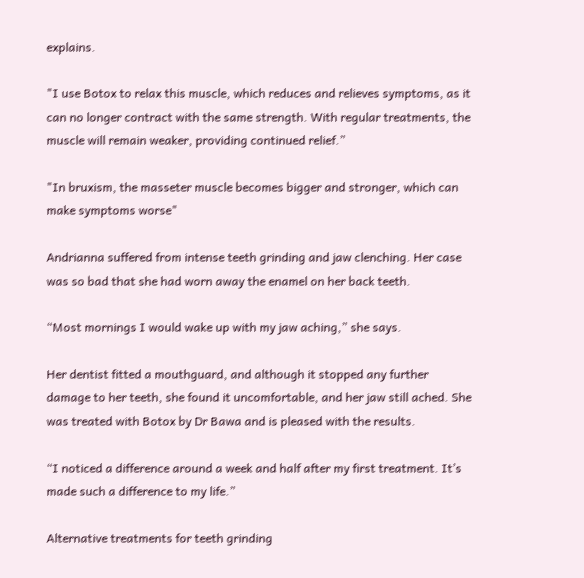explains.

"I use Botox to relax this muscle, which reduces and relieves symptoms, as it can no longer contract with the same strength. With regular treatments, the muscle will remain weaker, providing continued relief.”

"In bruxism, the masseter muscle becomes bigger and stronger, which can make symptoms worse"

Andrianna suffered from intense teeth grinding and jaw clenching. Her case was so bad that she had worn away the enamel on her back teeth.

“Most mornings I would wake up with my jaw aching,” she says.

Her dentist fitted a mouthguard, and although it stopped any further damage to her teeth, she found it uncomfortable, and her jaw still ached. She was treated with Botox by Dr Bawa and is pleased with the results.

“I noticed a difference around a week and half after my first treatment. It’s made such a difference to my life.”

Alternative treatments for teeth grinding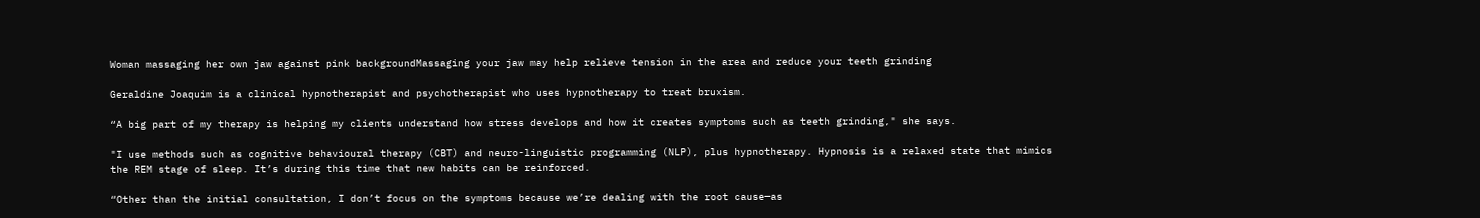Woman massaging her own jaw against pink backgroundMassaging your jaw may help relieve tension in the area and reduce your teeth grinding

Geraldine Joaquim is a clinical hypnotherapist and psychotherapist who uses hypnotherapy to treat bruxism.

“A big part of my therapy is helping my clients understand how stress develops and how it creates symptoms such as teeth grinding," she says.

"I use methods such as cognitive behavioural therapy (CBT) and neuro-linguistic programming (NLP), plus hypnotherapy. Hypnosis is a relaxed state that mimics the REM stage of sleep. It’s during this time that new habits can be reinforced.

“Other than the initial consultation, I don’t focus on the symptoms because we’re dealing with the root cause—as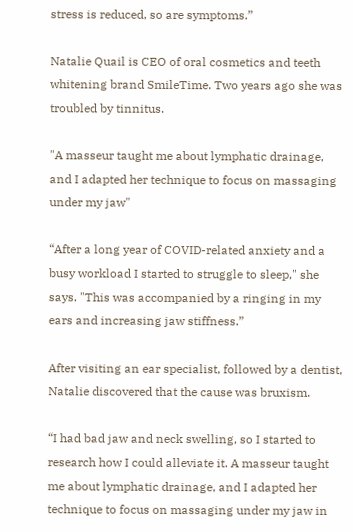stress is reduced, so are symptoms.”

Natalie Quail is CEO of oral cosmetics and teeth whitening brand SmileTime. Two years ago she was troubled by tinnitus.

"A masseur taught me about lymphatic drainage, and I adapted her technique to focus on massaging under my jaw"

“After a long year of COVID-related anxiety and a busy workload I started to struggle to sleep," she says. "This was accompanied by a ringing in my ears and increasing jaw stiffness.”

After visiting an ear specialist, followed by a dentist, Natalie discovered that the cause was bruxism.

“I had bad jaw and neck swelling, so I started to research how I could alleviate it. A masseur taught me about lymphatic drainage, and I adapted her technique to focus on massaging under my jaw in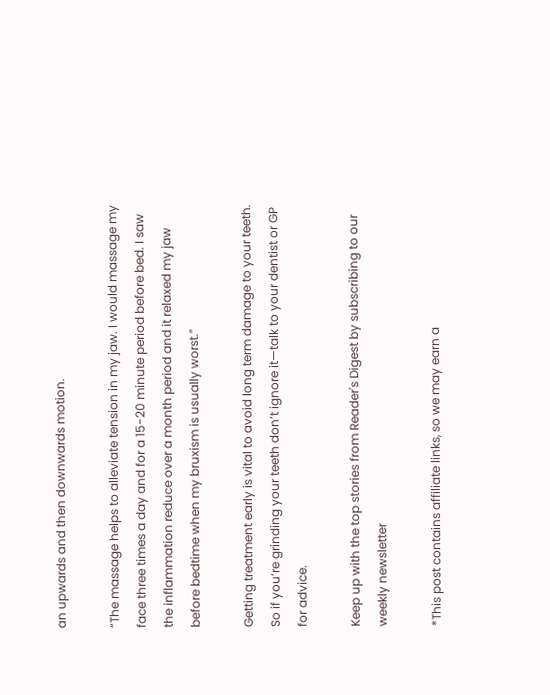an upwards and then downwards motion.

“The massage helps to alleviate tension in my jaw. I would massage my face three times a day and for a 15-20 minute period before bed. I saw the inflammation reduce over a month period and it relaxed my jaw before bedtime when my bruxism is usually worst.”

Getting treatment early is vital to avoid long term damage to your teeth. So if you’re grinding your teeth don’t ignore it—talk to your dentist or GP for advice.

Keep up with the top stories from Reader's Digest by subscribing to our weekly newsletter

*This post contains affiliate links, so we may earn a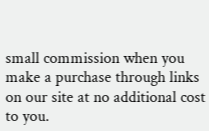small commission when you make a purchase through links on our site at no additional cost to you.